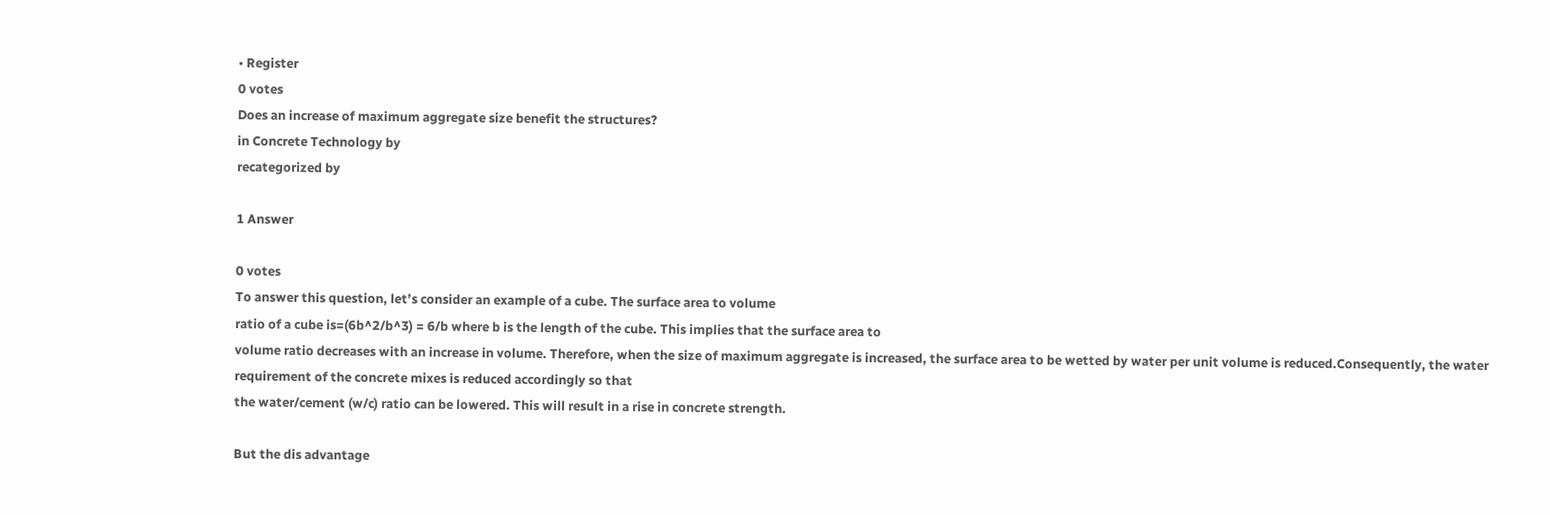• Register
0 votes
Does an increase of maximum aggregate size benefit the structures?
in Concrete Technology by
recategorized by

1 Answer

0 votes
To answer this question, let’s consider an example of a cube. The surface area to volume
ratio of a cube is=(6b^2/b^3) = 6/b where b is the length of the cube. This implies that the surface area to
volume ratio decreases with an increase in volume. Therefore, when the size of maximum aggregate is increased, the surface area to be wetted by water per unit volume is reduced.Consequently, the water requirement of the concrete mixes is reduced accordingly so that
the water/cement (w/c) ratio can be lowered. This will result in a rise in concrete strength.

But the dis advantage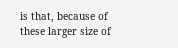is that, because of these larger size of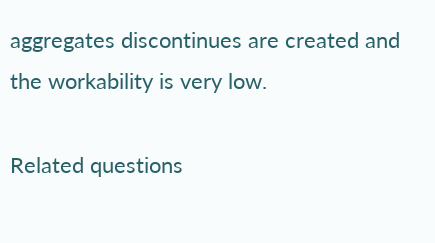aggregates discontinues are created and the workability is very low.

Related questions